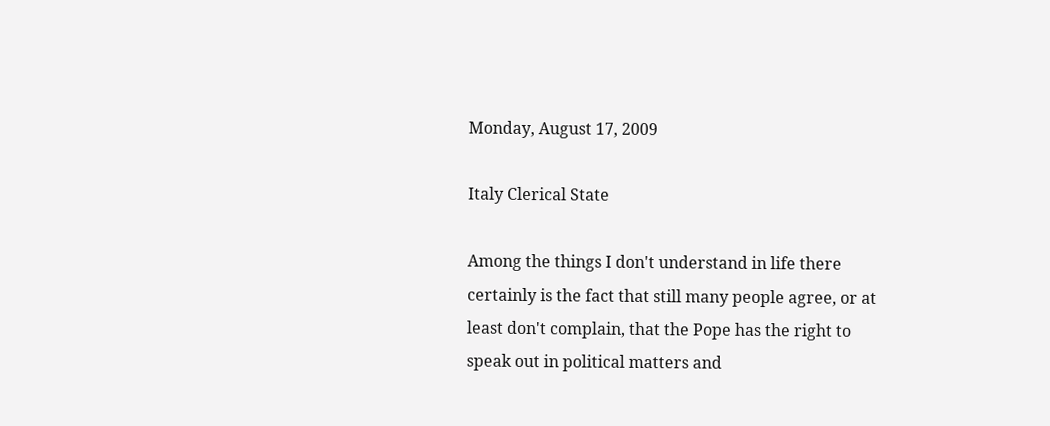Monday, August 17, 2009

Italy Clerical State

Among the things I don't understand in life there certainly is the fact that still many people agree, or at least don't complain, that the Pope has the right to speak out in political matters and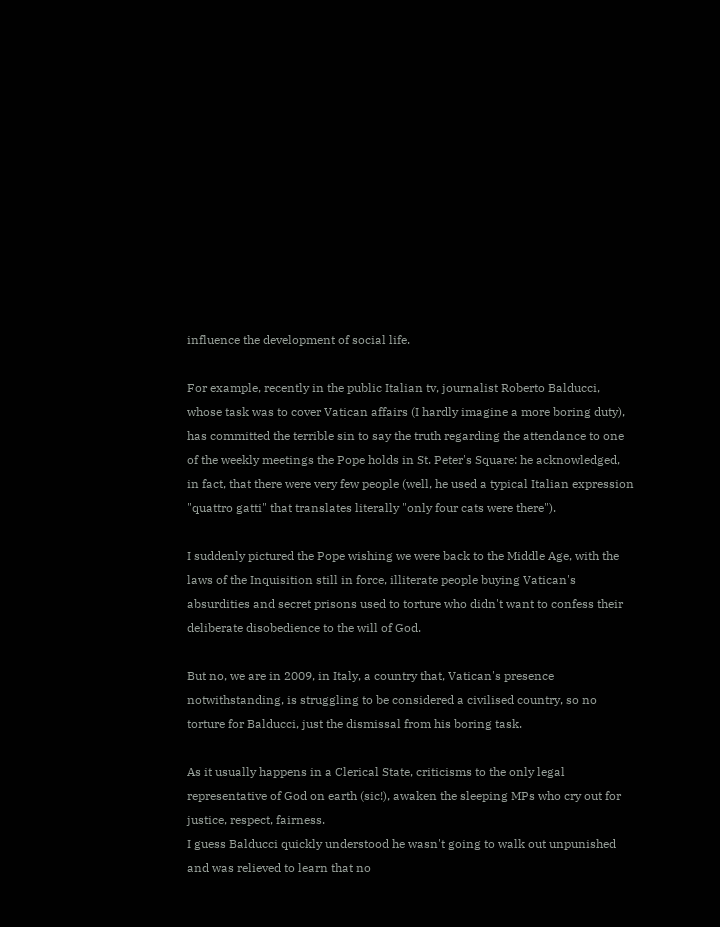influence the development of social life.

For example, recently in the public Italian tv, journalist Roberto Balducci, whose task was to cover Vatican affairs (I hardly imagine a more boring duty), has committed the terrible sin to say the truth regarding the attendance to one of the weekly meetings the Pope holds in St. Peter's Square: he acknowledged, in fact, that there were very few people (well, he used a typical Italian expression "quattro gatti" that translates literally "only four cats were there").

I suddenly pictured the Pope wishing we were back to the Middle Age, with the laws of the Inquisition still in force, illiterate people buying Vatican's absurdities and secret prisons used to torture who didn't want to confess their deliberate disobedience to the will of God.

But no, we are in 2009, in Italy, a country that, Vatican's presence notwithstanding, is struggling to be considered a civilised country, so no torture for Balducci, just the dismissal from his boring task.

As it usually happens in a Clerical State, criticisms to the only legal representative of God on earth (sic!), awaken the sleeping MPs who cry out for justice, respect, fairness.
I guess Balducci quickly understood he wasn't going to walk out unpunished and was relieved to learn that no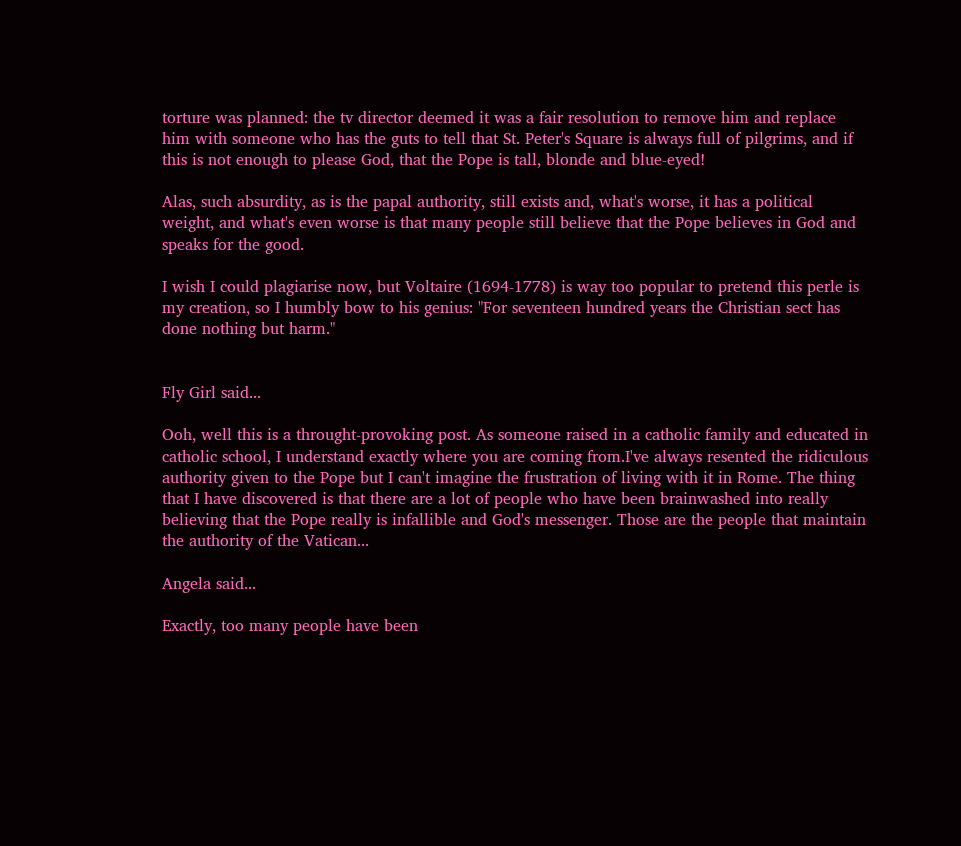torture was planned: the tv director deemed it was a fair resolution to remove him and replace him with someone who has the guts to tell that St. Peter's Square is always full of pilgrims, and if this is not enough to please God, that the Pope is tall, blonde and blue-eyed!

Alas, such absurdity, as is the papal authority, still exists and, what's worse, it has a political weight, and what's even worse is that many people still believe that the Pope believes in God and speaks for the good.

I wish I could plagiarise now, but Voltaire (1694-1778) is way too popular to pretend this perle is my creation, so I humbly bow to his genius: "For seventeen hundred years the Christian sect has done nothing but harm."


Fly Girl said...

Ooh, well this is a throught-provoking post. As someone raised in a catholic family and educated in catholic school, I understand exactly where you are coming from.I've always resented the ridiculous authority given to the Pope but I can't imagine the frustration of living with it in Rome. The thing that I have discovered is that there are a lot of people who have been brainwashed into really believing that the Pope really is infallible and God's messenger. Those are the people that maintain the authority of the Vatican...

Angela said...

Exactly, too many people have been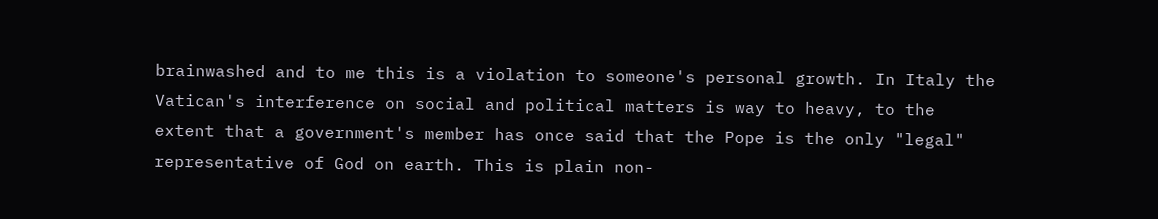brainwashed and to me this is a violation to someone's personal growth. In Italy the Vatican's interference on social and political matters is way to heavy, to the extent that a government's member has once said that the Pope is the only "legal" representative of God on earth. This is plain non-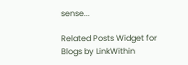sense...

Related Posts Widget for Blogs by LinkWithin